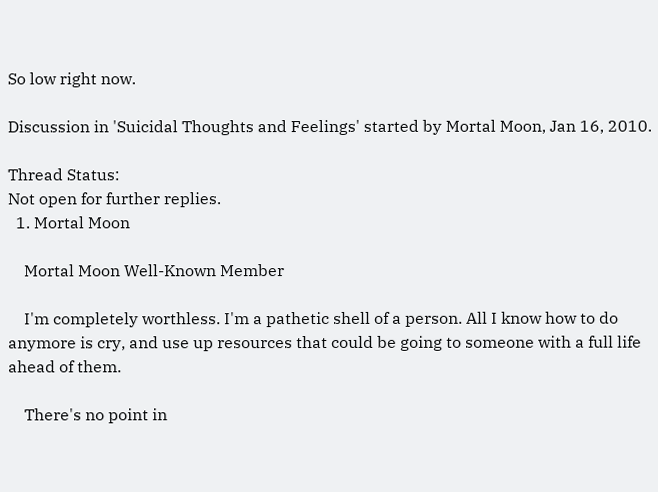So low right now.

Discussion in 'Suicidal Thoughts and Feelings' started by Mortal Moon, Jan 16, 2010.

Thread Status:
Not open for further replies.
  1. Mortal Moon

    Mortal Moon Well-Known Member

    I'm completely worthless. I'm a pathetic shell of a person. All I know how to do anymore is cry, and use up resources that could be going to someone with a full life ahead of them.

    There's no point in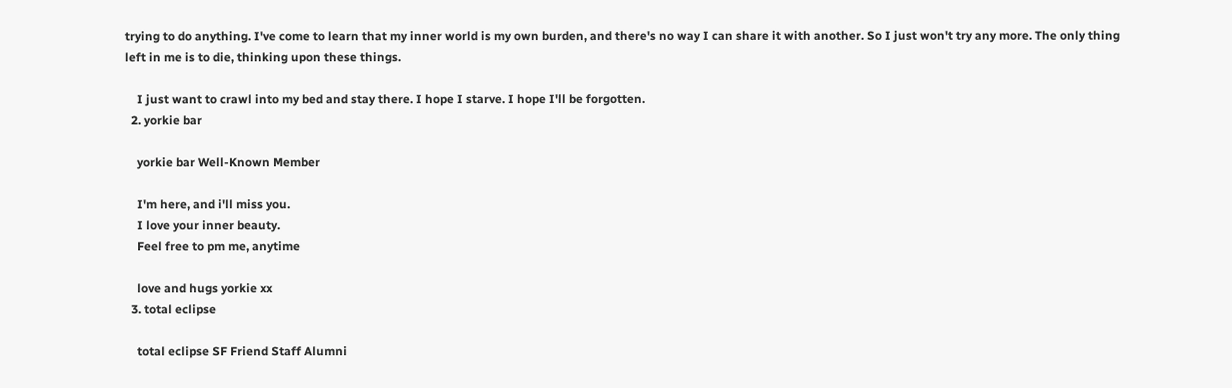trying to do anything. I've come to learn that my inner world is my own burden, and there's no way I can share it with another. So I just won't try any more. The only thing left in me is to die, thinking upon these things.

    I just want to crawl into my bed and stay there. I hope I starve. I hope I'll be forgotten.
  2. yorkie bar

    yorkie bar Well-Known Member

    I'm here, and i'll miss you.
    I love your inner beauty.
    Feel free to pm me, anytime

    love and hugs yorkie xx
  3. total eclipse

    total eclipse SF Friend Staff Alumni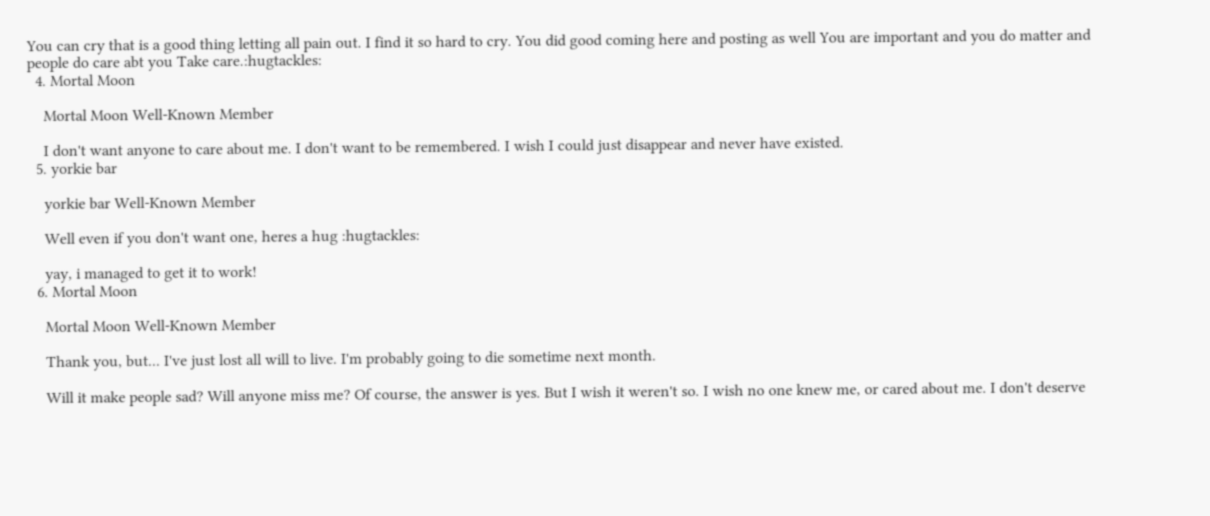You can cry that is a good thing letting all pain out. I find it so hard to cry. You did good coming here and posting as well You are important and you do matter and people do care abt you Take care.:hugtackles:
  4. Mortal Moon

    Mortal Moon Well-Known Member

    I don't want anyone to care about me. I don't want to be remembered. I wish I could just disappear and never have existed.
  5. yorkie bar

    yorkie bar Well-Known Member

    Well even if you don't want one, heres a hug :hugtackles:

    yay, i managed to get it to work!
  6. Mortal Moon

    Mortal Moon Well-Known Member

    Thank you, but... I've just lost all will to live. I'm probably going to die sometime next month.

    Will it make people sad? Will anyone miss me? Of course, the answer is yes. But I wish it weren't so. I wish no one knew me, or cared about me. I don't deserve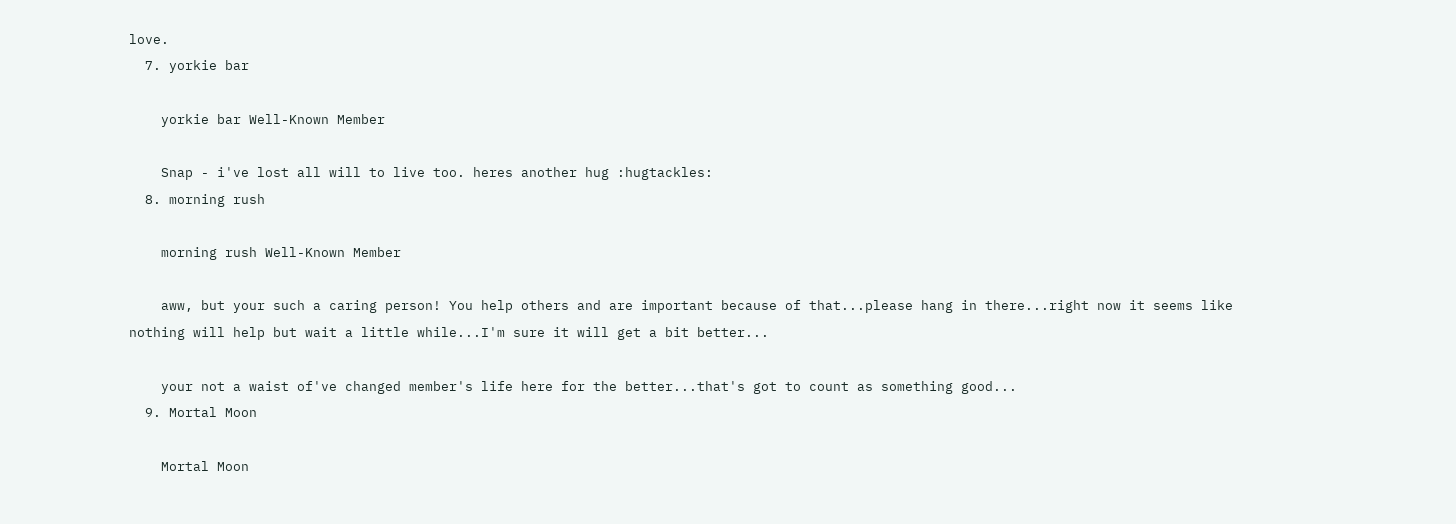love.
  7. yorkie bar

    yorkie bar Well-Known Member

    Snap - i've lost all will to live too. heres another hug :hugtackles:
  8. morning rush

    morning rush Well-Known Member

    aww, but your such a caring person! You help others and are important because of that...please hang in there...right now it seems like nothing will help but wait a little while...I'm sure it will get a bit better...

    your not a waist of've changed member's life here for the better...that's got to count as something good...
  9. Mortal Moon

    Mortal Moon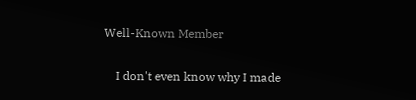Well-Known Member

    I don't even know why I made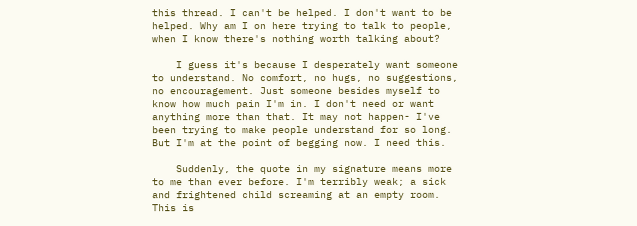this thread. I can't be helped. I don't want to be helped. Why am I on here trying to talk to people, when I know there's nothing worth talking about?

    I guess it's because I desperately want someone to understand. No comfort, no hugs, no suggestions, no encouragement. Just someone besides myself to know how much pain I'm in. I don't need or want anything more than that. It may not happen- I've been trying to make people understand for so long. But I'm at the point of begging now. I need this.

    Suddenly, the quote in my signature means more to me than ever before. I'm terribly weak; a sick and frightened child screaming at an empty room. This is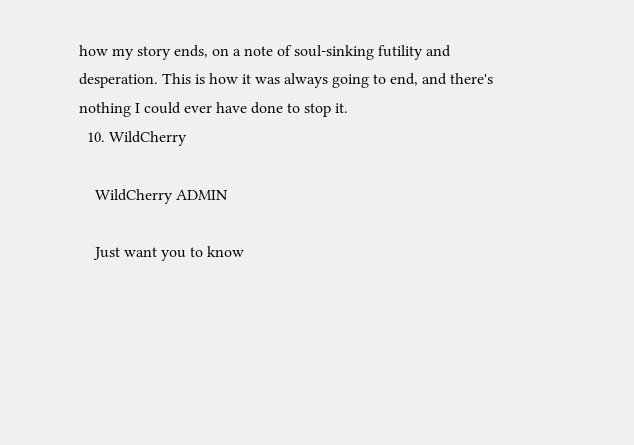how my story ends, on a note of soul-sinking futility and desperation. This is how it was always going to end, and there's nothing I could ever have done to stop it.
  10. WildCherry

    WildCherry ADMIN

    Just want you to know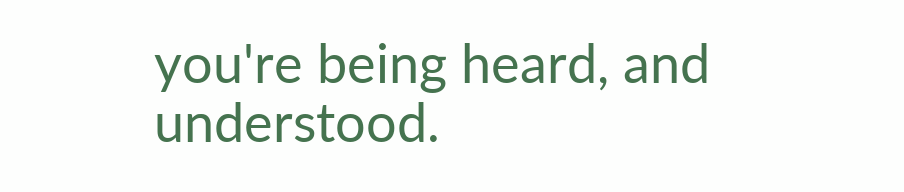you're being heard, and understood.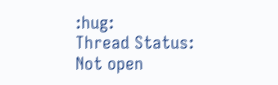:hug:
Thread Status:
Not open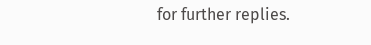for further replies.